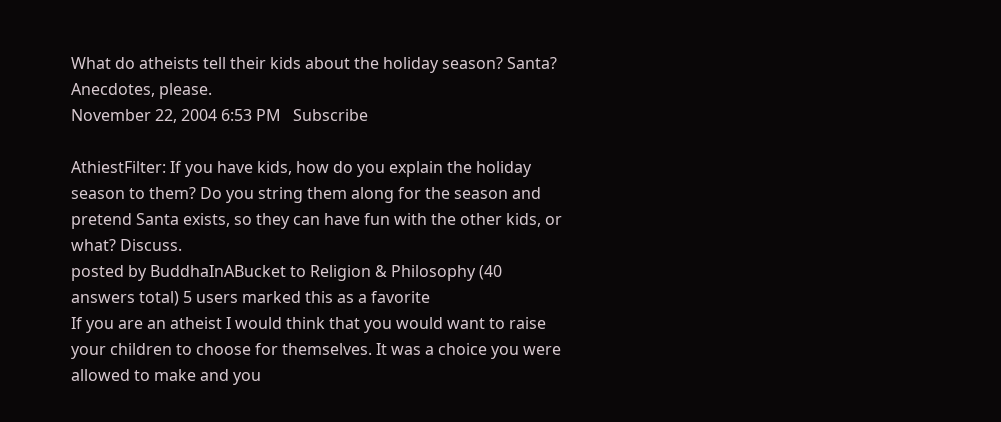What do atheists tell their kids about the holiday season? Santa? Anecdotes, please.
November 22, 2004 6:53 PM   Subscribe

AthiestFilter: If you have kids, how do you explain the holiday season to them? Do you string them along for the season and pretend Santa exists, so they can have fun with the other kids, or what? Discuss.
posted by BuddhaInABucket to Religion & Philosophy (40 answers total) 5 users marked this as a favorite
If you are an atheist I would think that you would want to raise your children to choose for themselves. It was a choice you were allowed to make and you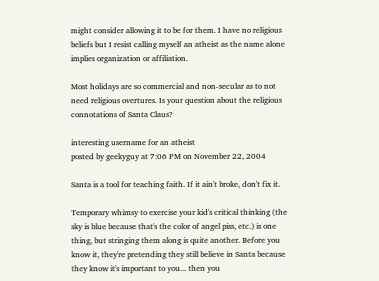might consider allowing it to be for them. I have no religious beliefs but I resist calling myself an atheist as the name alone implies organization or affiliation.

Most holidays are so commercial and non-secular as to not need religious overtures. Is your question about the religious connotations of Santa Claus?

interesting username for an atheist
posted by geekyguy at 7:06 PM on November 22, 2004

Santa is a tool for teaching faith. If it ain't broke, don't fix it.

Temporary whimsy to exercise your kid's critical thinking (the sky is blue because that's the color of angel piss, etc.) is one thing, but stringing them along is quite another. Before you know it, they're pretending they still believe in Santa because they know it's important to you... then you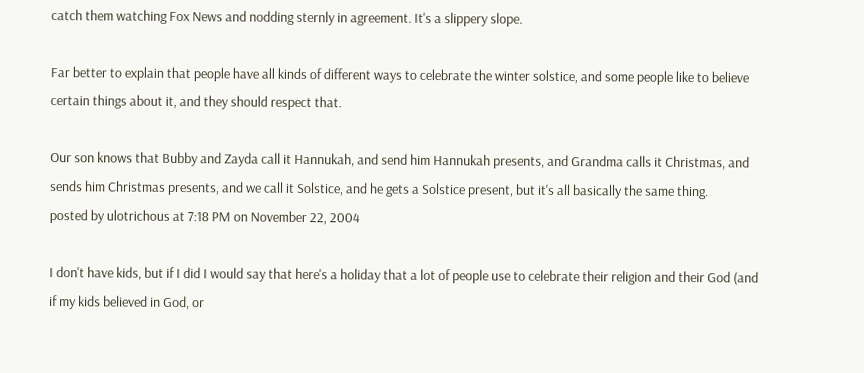catch them watching Fox News and nodding sternly in agreement. It's a slippery slope.

Far better to explain that people have all kinds of different ways to celebrate the winter solstice, and some people like to believe certain things about it, and they should respect that.

Our son knows that Bubby and Zayda call it Hannukah, and send him Hannukah presents, and Grandma calls it Christmas, and sends him Christmas presents, and we call it Solstice, and he gets a Solstice present, but it's all basically the same thing.
posted by ulotrichous at 7:18 PM on November 22, 2004

I don't have kids, but if I did I would say that here's a holiday that a lot of people use to celebrate their religion and their God (and if my kids believed in God, or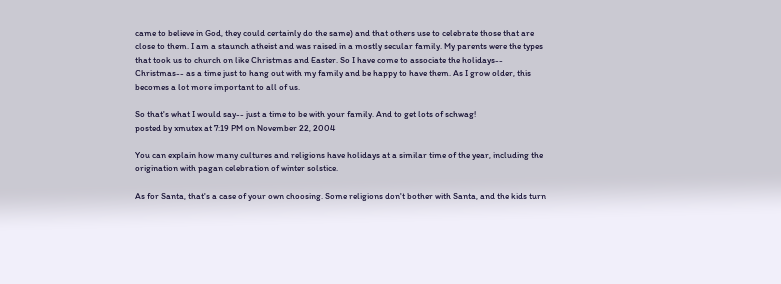came to believe in God, they could certainly do the same) and that others use to celebrate those that are close to them. I am a staunch atheist and was raised in a mostly secular family. My parents were the types that took us to church on like Christmas and Easter. So I have come to associate the holidays-- Christmas-- as a time just to hang out with my family and be happy to have them. As I grow older, this becomes a lot more important to all of us.

So that's what I would say-- just a time to be with your family. And to get lots of schwag!
posted by xmutex at 7:19 PM on November 22, 2004

You can explain how many cultures and religions have holidays at a similar time of the year, including the origination with pagan celebration of winter solstice.

As for Santa, that's a case of your own choosing. Some religions don't bother with Santa, and the kids turn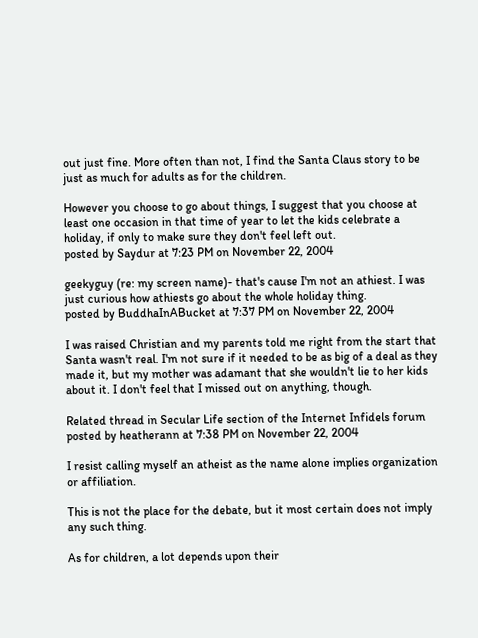out just fine. More often than not, I find the Santa Claus story to be just as much for adults as for the children.

However you choose to go about things, I suggest that you choose at least one occasion in that time of year to let the kids celebrate a holiday, if only to make sure they don't feel left out.
posted by Saydur at 7:23 PM on November 22, 2004

geekyguy (re: my screen name)- that's cause I'm not an athiest. I was just curious how athiests go about the whole holiday thing.
posted by BuddhaInABucket at 7:37 PM on November 22, 2004

I was raised Christian and my parents told me right from the start that Santa wasn't real. I'm not sure if it needed to be as big of a deal as they made it, but my mother was adamant that she wouldn't lie to her kids about it. I don't feel that I missed out on anything, though.

Related thread in Secular Life section of the Internet Infidels forum
posted by heatherann at 7:38 PM on November 22, 2004

I resist calling myself an atheist as the name alone implies organization or affiliation.

This is not the place for the debate, but it most certain does not imply any such thing.

As for children, a lot depends upon their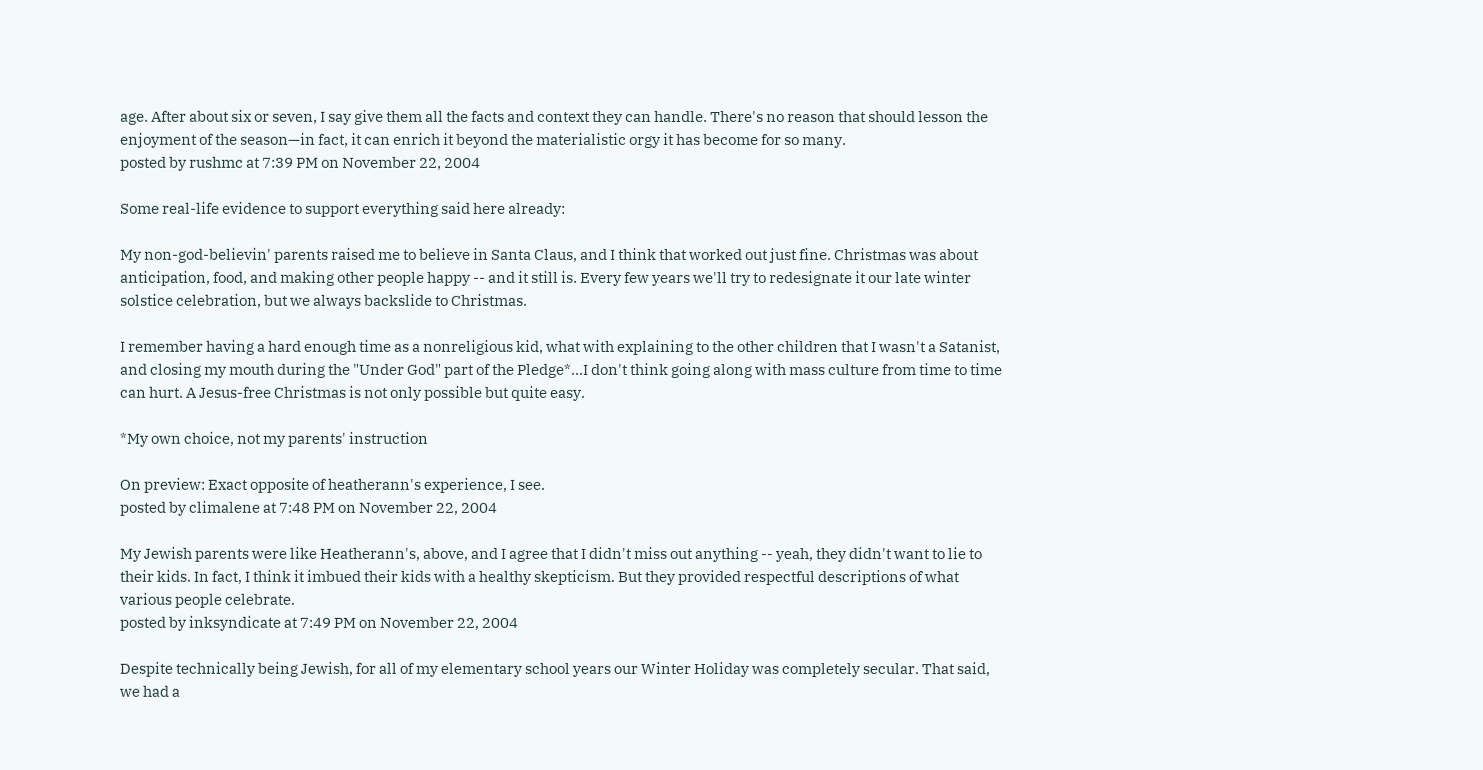age. After about six or seven, I say give them all the facts and context they can handle. There's no reason that should lesson the enjoyment of the season—in fact, it can enrich it beyond the materialistic orgy it has become for so many.
posted by rushmc at 7:39 PM on November 22, 2004

Some real-life evidence to support everything said here already:

My non-god-believin' parents raised me to believe in Santa Claus, and I think that worked out just fine. Christmas was about anticipation, food, and making other people happy -- and it still is. Every few years we'll try to redesignate it our late winter solstice celebration, but we always backslide to Christmas.

I remember having a hard enough time as a nonreligious kid, what with explaining to the other children that I wasn't a Satanist, and closing my mouth during the "Under God" part of the Pledge*...I don't think going along with mass culture from time to time can hurt. A Jesus-free Christmas is not only possible but quite easy.

*My own choice, not my parents' instruction

On preview: Exact opposite of heatherann's experience, I see.
posted by climalene at 7:48 PM on November 22, 2004

My Jewish parents were like Heatherann's, above, and I agree that I didn't miss out anything -- yeah, they didn't want to lie to their kids. In fact, I think it imbued their kids with a healthy skepticism. But they provided respectful descriptions of what various people celebrate.
posted by inksyndicate at 7:49 PM on November 22, 2004

Despite technically being Jewish, for all of my elementary school years our Winter Holiday was completely secular. That said, we had a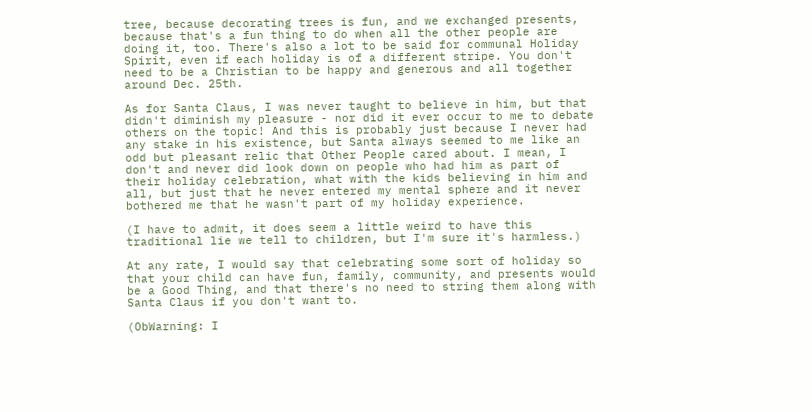tree, because decorating trees is fun, and we exchanged presents, because that's a fun thing to do when all the other people are doing it, too. There's also a lot to be said for communal Holiday Spirit, even if each holiday is of a different stripe. You don't need to be a Christian to be happy and generous and all together around Dec. 25th.

As for Santa Claus, I was never taught to believe in him, but that didn't diminish my pleasure - nor did it ever occur to me to debate others on the topic! And this is probably just because I never had any stake in his existence, but Santa always seemed to me like an odd but pleasant relic that Other People cared about. I mean, I don't and never did look down on people who had him as part of their holiday celebration, what with the kids believing in him and all, but just that he never entered my mental sphere and it never bothered me that he wasn't part of my holiday experience.

(I have to admit, it does seem a little weird to have this traditional lie we tell to children, but I'm sure it's harmless.)

At any rate, I would say that celebrating some sort of holiday so that your child can have fun, family, community, and presents would be a Good Thing, and that there's no need to string them along with Santa Claus if you don't want to.

(ObWarning: I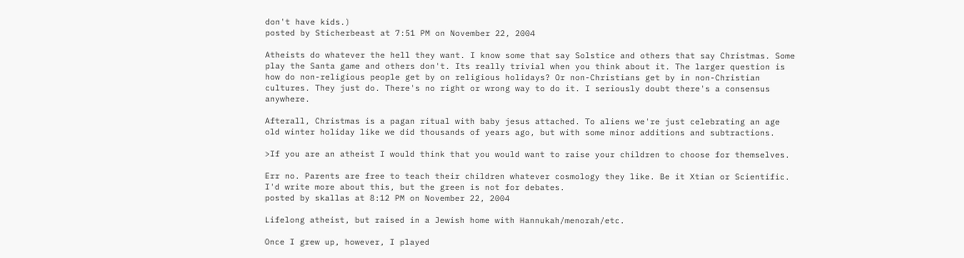don't have kids.)
posted by Sticherbeast at 7:51 PM on November 22, 2004

Atheists do whatever the hell they want. I know some that say Solstice and others that say Christmas. Some play the Santa game and others don't. Its really trivial when you think about it. The larger question is how do non-religious people get by on religious holidays? Or non-Christians get by in non-Christian cultures. They just do. There's no right or wrong way to do it. I seriously doubt there's a consensus anywhere.

Afterall, Christmas is a pagan ritual with baby jesus attached. To aliens we're just celebrating an age old winter holiday like we did thousands of years ago, but with some minor additions and subtractions.

>If you are an atheist I would think that you would want to raise your children to choose for themselves.

Err no. Parents are free to teach their children whatever cosmology they like. Be it Xtian or Scientific. I'd write more about this, but the green is not for debates.
posted by skallas at 8:12 PM on November 22, 2004

Lifelong atheist, but raised in a Jewish home with Hannukah/menorah/etc.

Once I grew up, however, I played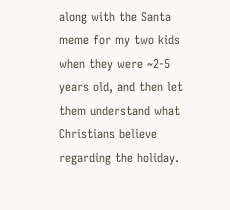along with the Santa meme for my two kids when they were ~2-5 years old, and then let them understand what Christians believe regarding the holiday.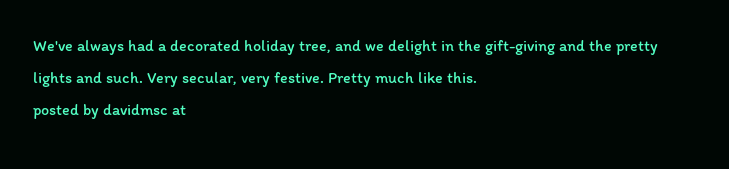We've always had a decorated holiday tree, and we delight in the gift-giving and the pretty lights and such. Very secular, very festive. Pretty much like this.
posted by davidmsc at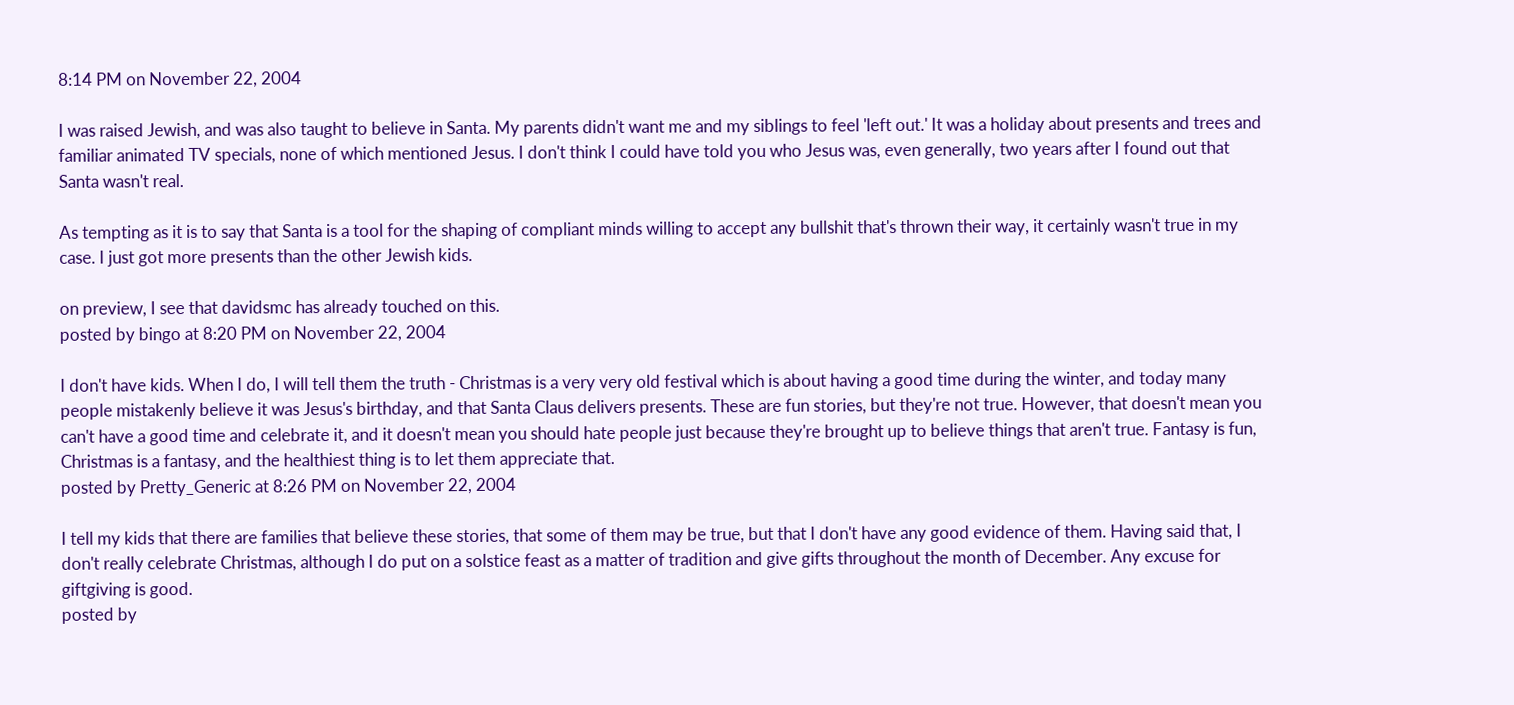8:14 PM on November 22, 2004

I was raised Jewish, and was also taught to believe in Santa. My parents didn't want me and my siblings to feel 'left out.' It was a holiday about presents and trees and familiar animated TV specials, none of which mentioned Jesus. I don't think I could have told you who Jesus was, even generally, two years after I found out that Santa wasn't real.

As tempting as it is to say that Santa is a tool for the shaping of compliant minds willing to accept any bullshit that's thrown their way, it certainly wasn't true in my case. I just got more presents than the other Jewish kids.

on preview, I see that davidsmc has already touched on this.
posted by bingo at 8:20 PM on November 22, 2004

I don't have kids. When I do, I will tell them the truth - Christmas is a very very old festival which is about having a good time during the winter, and today many people mistakenly believe it was Jesus's birthday, and that Santa Claus delivers presents. These are fun stories, but they're not true. However, that doesn't mean you can't have a good time and celebrate it, and it doesn't mean you should hate people just because they're brought up to believe things that aren't true. Fantasy is fun, Christmas is a fantasy, and the healthiest thing is to let them appreciate that.
posted by Pretty_Generic at 8:26 PM on November 22, 2004

I tell my kids that there are families that believe these stories, that some of them may be true, but that I don't have any good evidence of them. Having said that, I don't really celebrate Christmas, although I do put on a solstice feast as a matter of tradition and give gifts throughout the month of December. Any excuse for giftgiving is good.
posted by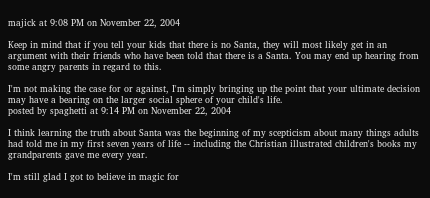majick at 9:08 PM on November 22, 2004

Keep in mind that if you tell your kids that there is no Santa, they will most likely get in an argument with their friends who have been told that there is a Santa. You may end up hearing from some angry parents in regard to this.

I'm not making the case for or against, I'm simply bringing up the point that your ultimate decision may have a bearing on the larger social sphere of your child's life.
posted by spaghetti at 9:14 PM on November 22, 2004

I think learning the truth about Santa was the beginning of my scepticism about many things adults had told me in my first seven years of life -- including the Christian illustrated children's books my grandparents gave me every year.

I'm still glad I got to believe in magic for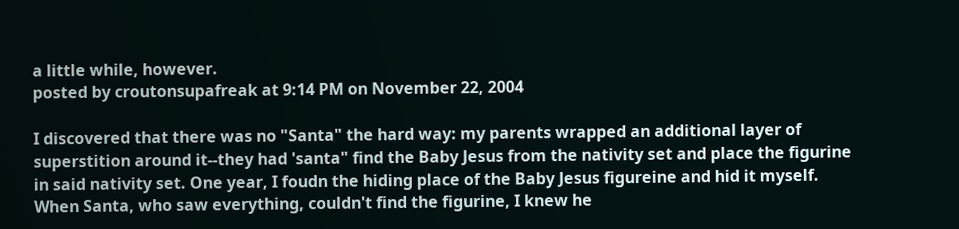a little while, however.
posted by croutonsupafreak at 9:14 PM on November 22, 2004

I discovered that there was no "Santa" the hard way: my parents wrapped an additional layer of superstition around it--they had 'santa" find the Baby Jesus from the nativity set and place the figurine in said nativity set. One year, I foudn the hiding place of the Baby Jesus figureine and hid it myself. When Santa, who saw everything, couldn't find the figurine, I knew he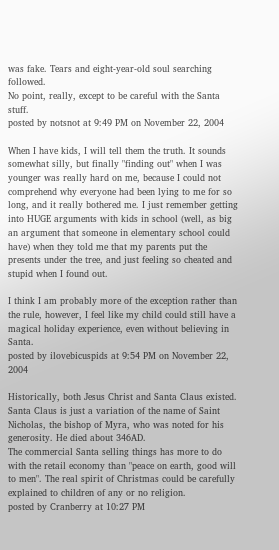was fake. Tears and eight-year-old soul searching followed.
No point, really, except to be careful with the Santa stuff.
posted by notsnot at 9:49 PM on November 22, 2004

When I have kids, I will tell them the truth. It sounds somewhat silly, but finally "finding out" when I was younger was really hard on me, because I could not comprehend why everyone had been lying to me for so long, and it really bothered me. I just remember getting into HUGE arguments with kids in school (well, as big an argument that someone in elementary school could have) when they told me that my parents put the presents under the tree, and just feeling so cheated and stupid when I found out.

I think I am probably more of the exception rather than the rule, however, I feel like my child could still have a magical holiday experience, even without believing in Santa.
posted by ilovebicuspids at 9:54 PM on November 22, 2004

Historically, both Jesus Christ and Santa Claus existed. Santa Claus is just a variation of the name of Saint Nicholas, the bishop of Myra, who was noted for his generosity. He died about 346AD.
The commercial Santa selling things has more to do with the retail economy than "peace on earth, good will to men". The real spirit of Christmas could be carefully explained to children of any or no religion.
posted by Cranberry at 10:27 PM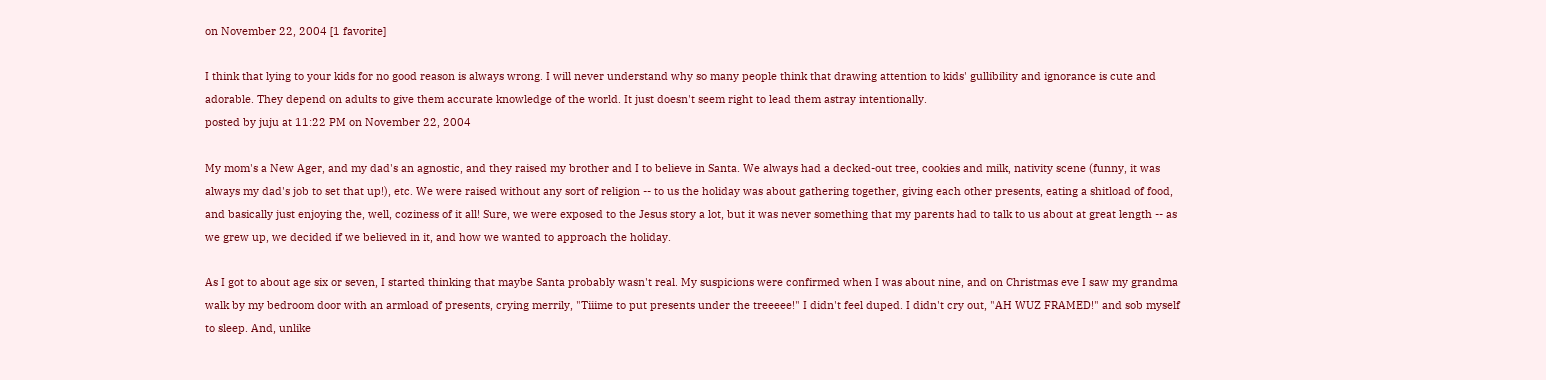on November 22, 2004 [1 favorite]

I think that lying to your kids for no good reason is always wrong. I will never understand why so many people think that drawing attention to kids' gullibility and ignorance is cute and adorable. They depend on adults to give them accurate knowledge of the world. It just doesn't seem right to lead them astray intentionally.
posted by juju at 11:22 PM on November 22, 2004

My mom's a New Ager, and my dad's an agnostic, and they raised my brother and I to believe in Santa. We always had a decked-out tree, cookies and milk, nativity scene (funny, it was always my dad's job to set that up!), etc. We were raised without any sort of religion -- to us the holiday was about gathering together, giving each other presents, eating a shitload of food, and basically just enjoying the, well, coziness of it all! Sure, we were exposed to the Jesus story a lot, but it was never something that my parents had to talk to us about at great length -- as we grew up, we decided if we believed in it, and how we wanted to approach the holiday.

As I got to about age six or seven, I started thinking that maybe Santa probably wasn't real. My suspicions were confirmed when I was about nine, and on Christmas eve I saw my grandma walk by my bedroom door with an armload of presents, crying merrily, "Tiiime to put presents under the treeeee!" I didn't feel duped. I didn't cry out, "AH WUZ FRAMED!" and sob myself to sleep. And, unlike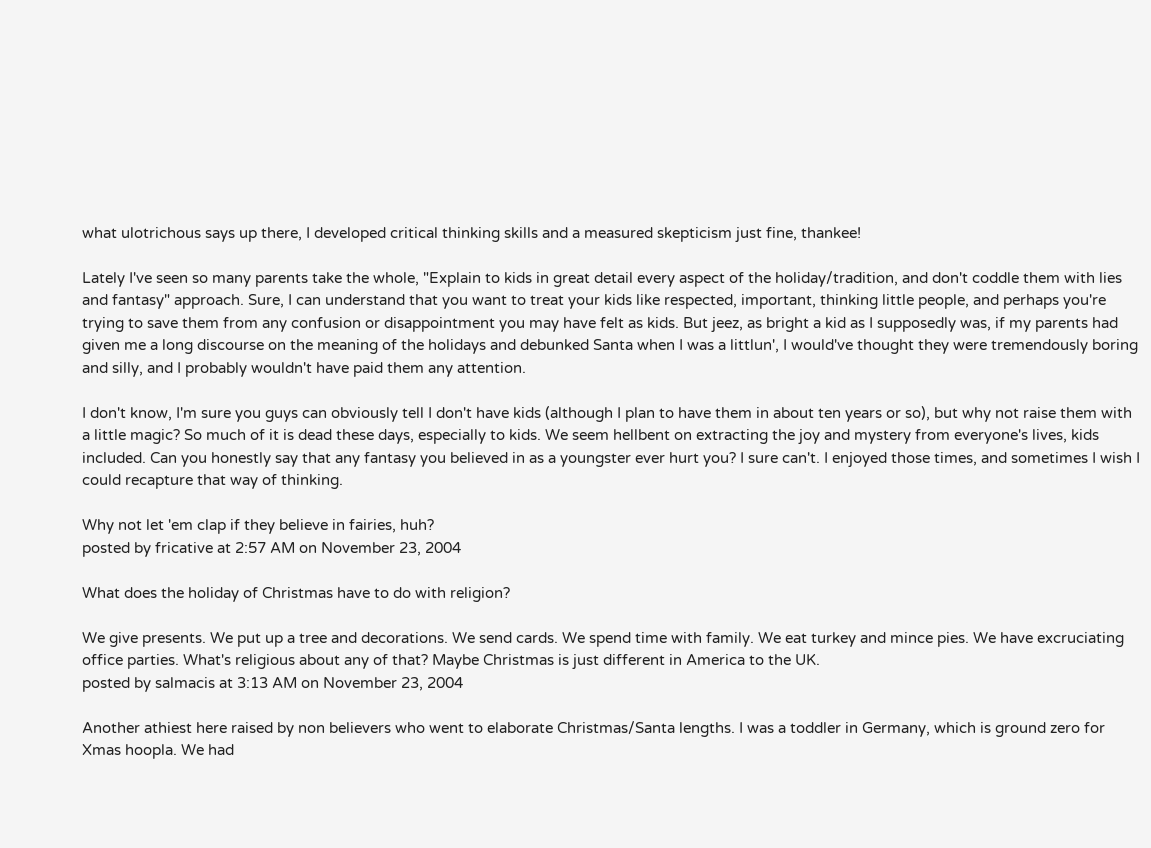what ulotrichous says up there, I developed critical thinking skills and a measured skepticism just fine, thankee!

Lately I've seen so many parents take the whole, "Explain to kids in great detail every aspect of the holiday/tradition, and don't coddle them with lies and fantasy" approach. Sure, I can understand that you want to treat your kids like respected, important, thinking little people, and perhaps you're trying to save them from any confusion or disappointment you may have felt as kids. But jeez, as bright a kid as I supposedly was, if my parents had given me a long discourse on the meaning of the holidays and debunked Santa when I was a littlun', I would've thought they were tremendously boring and silly, and I probably wouldn't have paid them any attention.

I don't know, I'm sure you guys can obviously tell I don't have kids (although I plan to have them in about ten years or so), but why not raise them with a little magic? So much of it is dead these days, especially to kids. We seem hellbent on extracting the joy and mystery from everyone's lives, kids included. Can you honestly say that any fantasy you believed in as a youngster ever hurt you? I sure can't. I enjoyed those times, and sometimes I wish I could recapture that way of thinking.

Why not let 'em clap if they believe in fairies, huh?
posted by fricative at 2:57 AM on November 23, 2004

What does the holiday of Christmas have to do with religion?

We give presents. We put up a tree and decorations. We send cards. We spend time with family. We eat turkey and mince pies. We have excruciating office parties. What's religious about any of that? Maybe Christmas is just different in America to the UK.
posted by salmacis at 3:13 AM on November 23, 2004

Another athiest here raised by non believers who went to elaborate Christmas/Santa lengths. I was a toddler in Germany, which is ground zero for Xmas hoopla. We had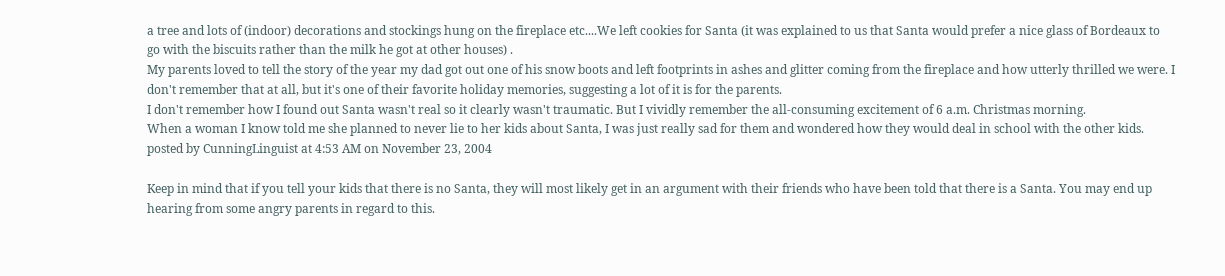a tree and lots of (indoor) decorations and stockings hung on the fireplace etc....We left cookies for Santa (it was explained to us that Santa would prefer a nice glass of Bordeaux to go with the biscuits rather than the milk he got at other houses) .
My parents loved to tell the story of the year my dad got out one of his snow boots and left footprints in ashes and glitter coming from the fireplace and how utterly thrilled we were. I don't remember that at all, but it's one of their favorite holiday memories, suggesting a lot of it is for the parents.
I don't remember how I found out Santa wasn't real so it clearly wasn't traumatic. But I vividly remember the all-consuming excitement of 6 a.m. Christmas morning.
When a woman I know told me she planned to never lie to her kids about Santa, I was just really sad for them and wondered how they would deal in school with the other kids.
posted by CunningLinguist at 4:53 AM on November 23, 2004

Keep in mind that if you tell your kids that there is no Santa, they will most likely get in an argument with their friends who have been told that there is a Santa. You may end up hearing from some angry parents in regard to this.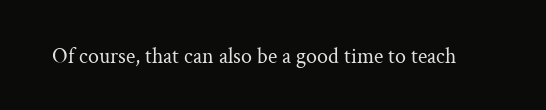Of course, that can also be a good time to teach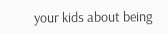your kids about being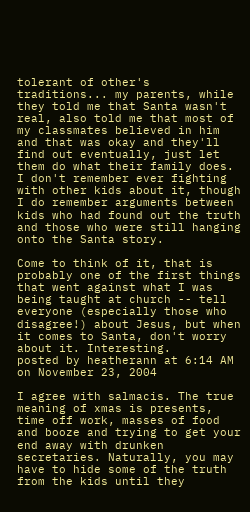tolerant of other's traditions... my parents, while they told me that Santa wasn't real, also told me that most of my classmates believed in him and that was okay and they'll find out eventually, just let them do what their family does. I don't remember ever fighting with other kids about it, though I do remember arguments between kids who had found out the truth and those who were still hanging onto the Santa story.

Come to think of it, that is probably one of the first things that went against what I was being taught at church -- tell everyone (especially those who disagree!) about Jesus, but when it comes to Santa, don't worry about it. Interesting.
posted by heatherann at 6:14 AM on November 23, 2004

I agree with salmacis. The true meaning of xmas is presents, time off work, masses of food and booze and trying to get your end away with drunken secretaries. Naturally, you may have to hide some of the truth from the kids until they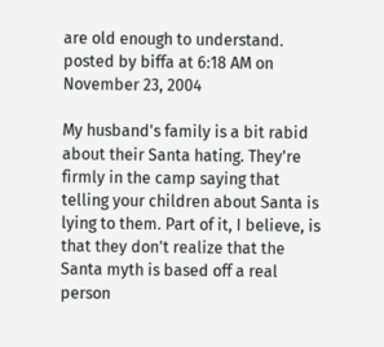are old enough to understand.
posted by biffa at 6:18 AM on November 23, 2004

My husband's family is a bit rabid about their Santa hating. They're firmly in the camp saying that telling your children about Santa is lying to them. Part of it, I believe, is that they don't realize that the Santa myth is based off a real person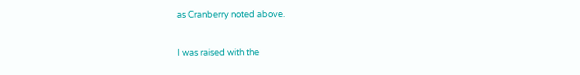as Cranberry noted above.

I was raised with the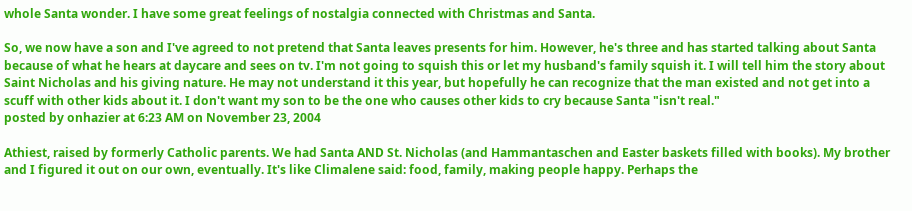whole Santa wonder. I have some great feelings of nostalgia connected with Christmas and Santa.

So, we now have a son and I've agreed to not pretend that Santa leaves presents for him. However, he's three and has started talking about Santa because of what he hears at daycare and sees on tv. I'm not going to squish this or let my husband's family squish it. I will tell him the story about Saint Nicholas and his giving nature. He may not understand it this year, but hopefully he can recognize that the man existed and not get into a scuff with other kids about it. I don't want my son to be the one who causes other kids to cry because Santa "isn't real."
posted by onhazier at 6:23 AM on November 23, 2004

Athiest, raised by formerly Catholic parents. We had Santa AND St. Nicholas (and Hammantaschen and Easter baskets filled with books). My brother and I figured it out on our own, eventually. It's like Climalene said: food, family, making people happy. Perhaps the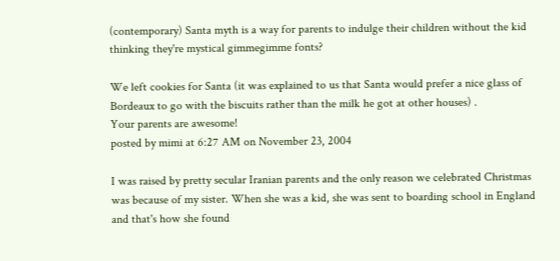(contemporary) Santa myth is a way for parents to indulge their children without the kid thinking they're mystical gimmegimme fonts?

We left cookies for Santa (it was explained to us that Santa would prefer a nice glass of Bordeaux to go with the biscuits rather than the milk he got at other houses) .
Your parents are awesome!
posted by mimi at 6:27 AM on November 23, 2004

I was raised by pretty secular Iranian parents and the only reason we celebrated Christmas was because of my sister. When she was a kid, she was sent to boarding school in England and that's how she found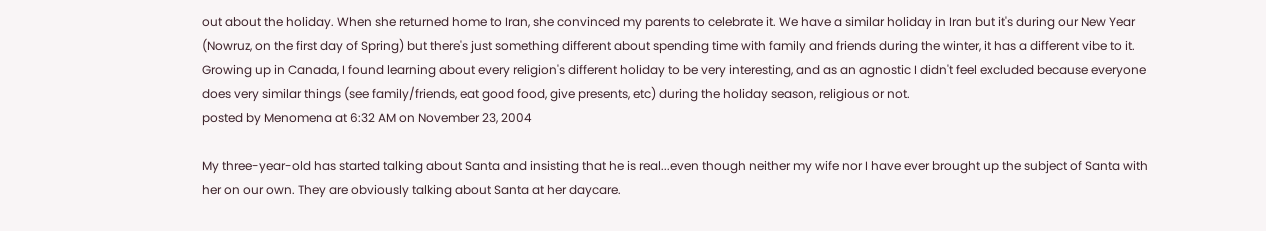out about the holiday. When she returned home to Iran, she convinced my parents to celebrate it. We have a similar holiday in Iran but it's during our New Year (Nowruz, on the first day of Spring) but there's just something different about spending time with family and friends during the winter, it has a different vibe to it.
Growing up in Canada, I found learning about every religion's different holiday to be very interesting, and as an agnostic I didn't feel excluded because everyone does very similar things (see family/friends, eat good food, give presents, etc) during the holiday season, religious or not.
posted by Menomena at 6:32 AM on November 23, 2004

My three-year-old has started talking about Santa and insisting that he is real...even though neither my wife nor I have ever brought up the subject of Santa with her on our own. They are obviously talking about Santa at her daycare.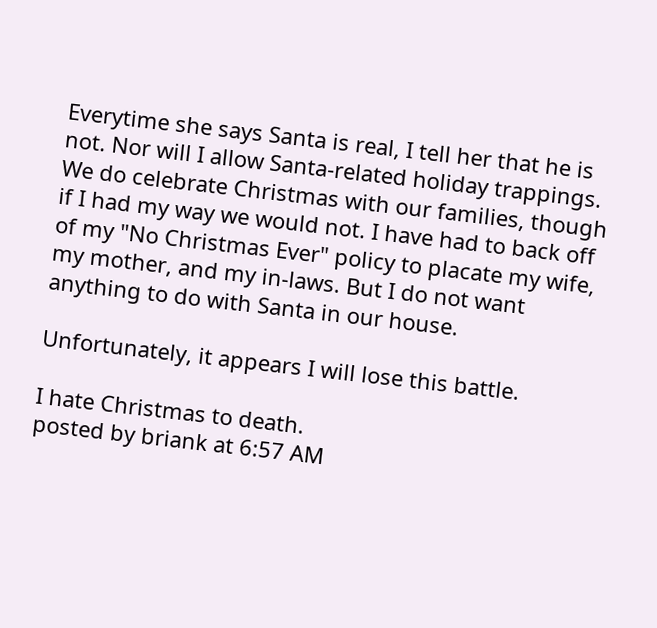Everytime she says Santa is real, I tell her that he is not. Nor will I allow Santa-related holiday trappings. We do celebrate Christmas with our families, though if I had my way we would not. I have had to back off of my "No Christmas Ever" policy to placate my wife, my mother, and my in-laws. But I do not want anything to do with Santa in our house.

Unfortunately, it appears I will lose this battle.

I hate Christmas to death.
posted by briank at 6:57 AM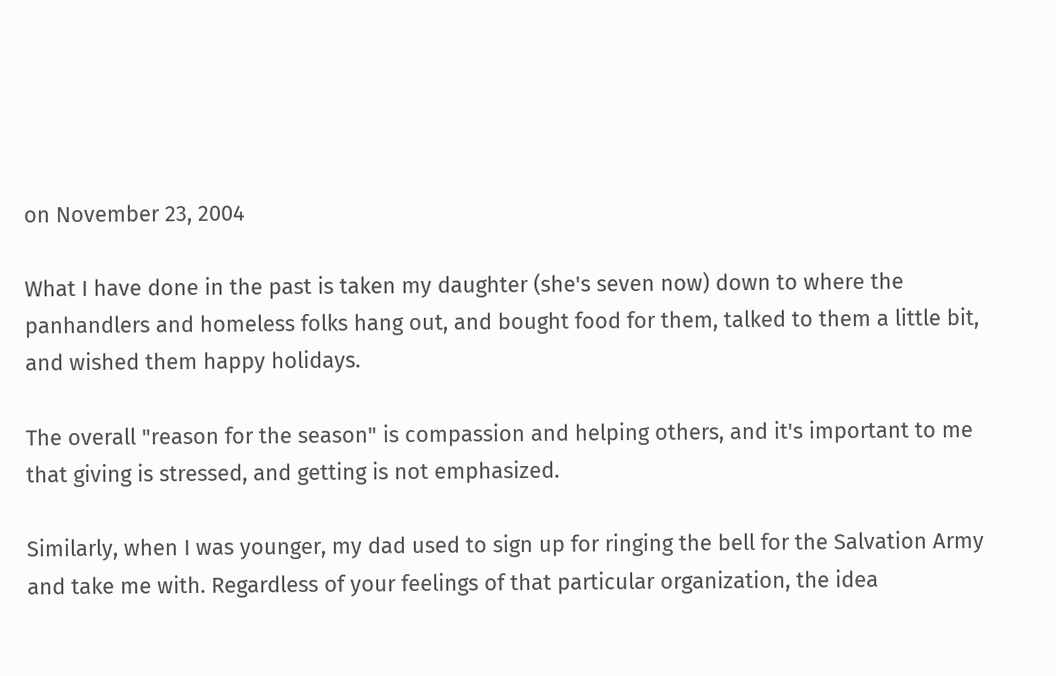on November 23, 2004

What I have done in the past is taken my daughter (she's seven now) down to where the panhandlers and homeless folks hang out, and bought food for them, talked to them a little bit, and wished them happy holidays.

The overall "reason for the season" is compassion and helping others, and it's important to me that giving is stressed, and getting is not emphasized.

Similarly, when I was younger, my dad used to sign up for ringing the bell for the Salvation Army and take me with. Regardless of your feelings of that particular organization, the idea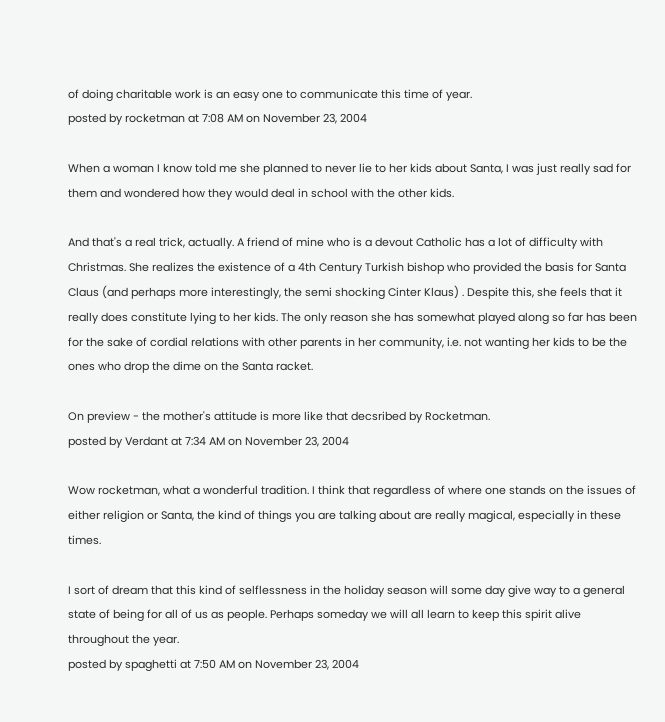of doing charitable work is an easy one to communicate this time of year.
posted by rocketman at 7:08 AM on November 23, 2004

When a woman I know told me she planned to never lie to her kids about Santa, I was just really sad for them and wondered how they would deal in school with the other kids.

And that's a real trick, actually. A friend of mine who is a devout Catholic has a lot of difficulty with Christmas. She realizes the existence of a 4th Century Turkish bishop who provided the basis for Santa Claus (and perhaps more interestingly, the semi shocking Cinter Klaus) . Despite this, she feels that it really does constitute lying to her kids. The only reason she has somewhat played along so far has been for the sake of cordial relations with other parents in her community, i.e. not wanting her kids to be the ones who drop the dime on the Santa racket.

On preview - the mother's attitude is more like that decsribed by Rocketman.
posted by Verdant at 7:34 AM on November 23, 2004

Wow rocketman, what a wonderful tradition. I think that regardless of where one stands on the issues of either religion or Santa, the kind of things you are talking about are really magical, especially in these times.

I sort of dream that this kind of selflessness in the holiday season will some day give way to a general state of being for all of us as people. Perhaps someday we will all learn to keep this spirit alive throughout the year.
posted by spaghetti at 7:50 AM on November 23, 2004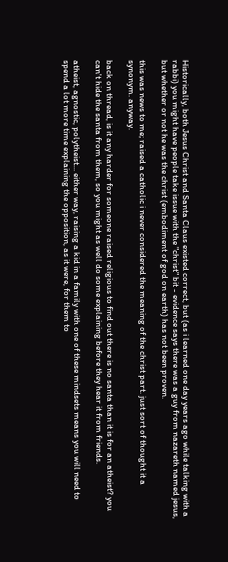Historically, both Jesus Christ and Santa Claus existed correct, but (as i learned one day years ago while talking with a rabbi) you might have people take issue with the "christ" bit - evidence says there was a guy from nazareth named jesus, but whether or not he was the christ (embodiment of god on earth) has not been proven.

this was news to me; raised a catholic i never considered the meaning of the christ part. just sort of thought it a synonym. anyway.

back on thread, is it any harder for someone raised religious to find out there is no santa than it is for an atheist? you can't hide the santa from them, so you might as well do some explaining before they hear it from friends.

atheist, agnostic, polytheist... either way, raising a kid in a family with one of these mindsets means you will need to spend a lot more time explaining the opposition, as it were, for them to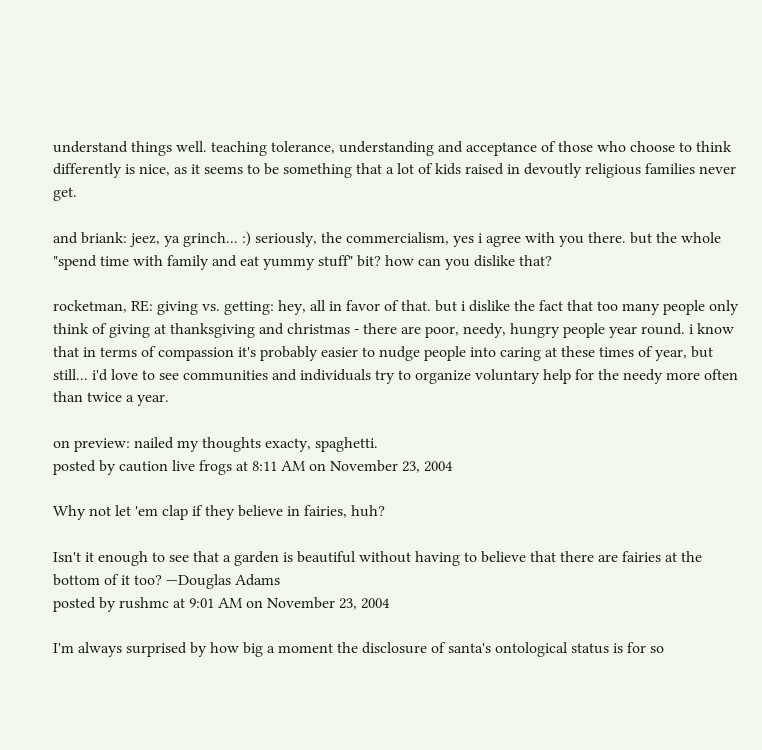understand things well. teaching tolerance, understanding and acceptance of those who choose to think differently is nice, as it seems to be something that a lot of kids raised in devoutly religious families never get.

and briank: jeez, ya grinch... :) seriously, the commercialism, yes i agree with you there. but the whole "spend time with family and eat yummy stuff" bit? how can you dislike that?

rocketman, RE: giving vs. getting: hey, all in favor of that. but i dislike the fact that too many people only think of giving at thanksgiving and christmas - there are poor, needy, hungry people year round. i know that in terms of compassion it's probably easier to nudge people into caring at these times of year, but still... i'd love to see communities and individuals try to organize voluntary help for the needy more often than twice a year.

on preview: nailed my thoughts exacty, spaghetti.
posted by caution live frogs at 8:11 AM on November 23, 2004

Why not let 'em clap if they believe in fairies, huh?

Isn't it enough to see that a garden is beautiful without having to believe that there are fairies at the bottom of it too? —Douglas Adams
posted by rushmc at 9:01 AM on November 23, 2004

I'm always surprised by how big a moment the disclosure of santa's ontological status is for so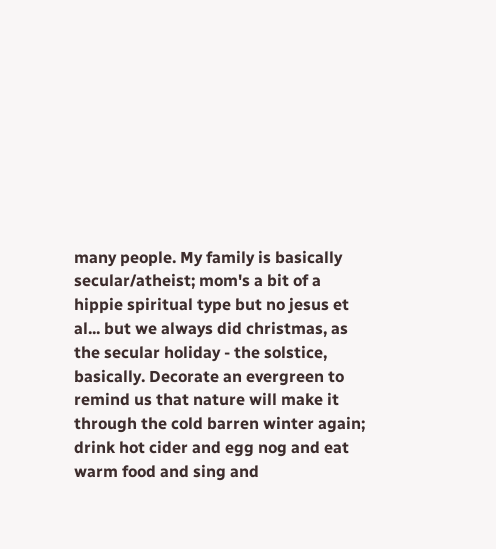many people. My family is basically secular/atheist; mom's a bit of a hippie spiritual type but no jesus et al... but we always did christmas, as the secular holiday - the solstice, basically. Decorate an evergreen to remind us that nature will make it through the cold barren winter again; drink hot cider and egg nog and eat warm food and sing and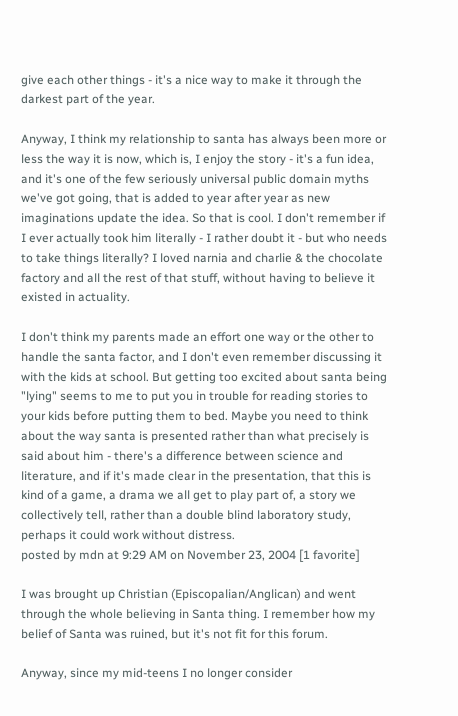give each other things - it's a nice way to make it through the darkest part of the year.

Anyway, I think my relationship to santa has always been more or less the way it is now, which is, I enjoy the story - it's a fun idea, and it's one of the few seriously universal public domain myths we've got going, that is added to year after year as new imaginations update the idea. So that is cool. I don't remember if I ever actually took him literally - I rather doubt it - but who needs to take things literally? I loved narnia and charlie & the chocolate factory and all the rest of that stuff, without having to believe it existed in actuality.

I don't think my parents made an effort one way or the other to handle the santa factor, and I don't even remember discussing it with the kids at school. But getting too excited about santa being "lying" seems to me to put you in trouble for reading stories to your kids before putting them to bed. Maybe you need to think about the way santa is presented rather than what precisely is said about him - there's a difference between science and literature, and if it's made clear in the presentation, that this is kind of a game, a drama we all get to play part of, a story we collectively tell, rather than a double blind laboratory study, perhaps it could work without distress.
posted by mdn at 9:29 AM on November 23, 2004 [1 favorite]

I was brought up Christian (Episcopalian/Anglican) and went through the whole believing in Santa thing. I remember how my belief of Santa was ruined, but it's not fit for this forum.

Anyway, since my mid-teens I no longer consider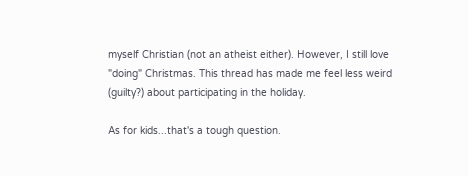myself Christian (not an atheist either). However, I still love "doing" Christmas. This thread has made me feel less weird (guilty?) about participating in the holiday.

As for kids...that's a tough question.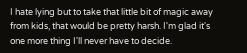I hate lying but to take that little bit of magic away from kids, that would be pretty harsh. I'm glad it's one more thing I'll never have to decide.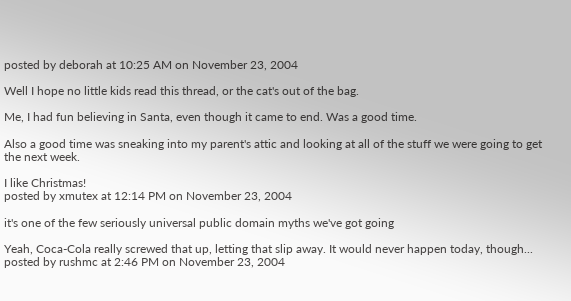posted by deborah at 10:25 AM on November 23, 2004

Well I hope no little kids read this thread, or the cat's out of the bag.

Me, I had fun believing in Santa, even though it came to end. Was a good time.

Also a good time was sneaking into my parent's attic and looking at all of the stuff we were going to get the next week.

I like Christmas!
posted by xmutex at 12:14 PM on November 23, 2004

it's one of the few seriously universal public domain myths we've got going

Yeah, Coca-Cola really screwed that up, letting that slip away. It would never happen today, though...
posted by rushmc at 2:46 PM on November 23, 2004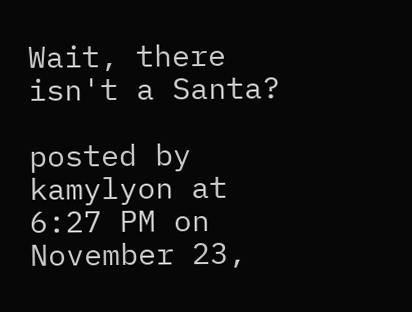Wait, there isn't a Santa?

posted by kamylyon at 6:27 PM on November 23,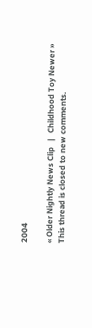2004

« Older Nightly News Clip   |   Childhood Toy Newer »
This thread is closed to new comments.